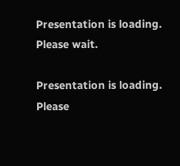Presentation is loading. Please wait.

Presentation is loading. Please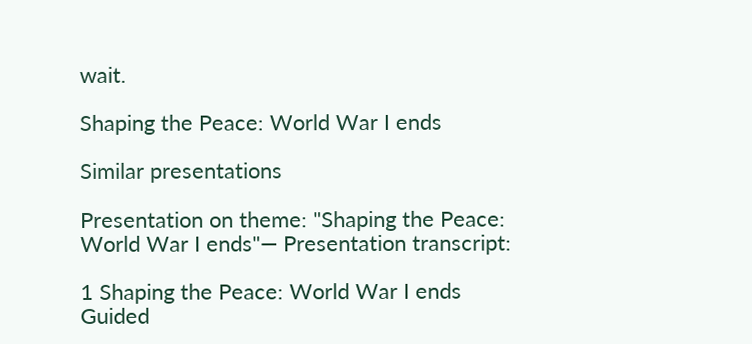wait.

Shaping the Peace: World War I ends

Similar presentations

Presentation on theme: "Shaping the Peace: World War I ends"— Presentation transcript:

1 Shaping the Peace: World War I ends
Guided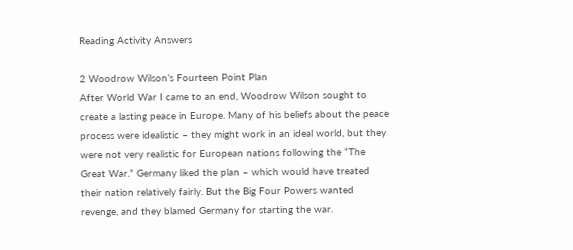Reading Activity Answers

2 Woodrow Wilson’s Fourteen Point Plan
After World War I came to an end, Woodrow Wilson sought to create a lasting peace in Europe. Many of his beliefs about the peace process were idealistic – they might work in an ideal world, but they were not very realistic for European nations following the “The Great War.” Germany liked the plan – which would have treated their nation relatively fairly. But the Big Four Powers wanted revenge, and they blamed Germany for starting the war.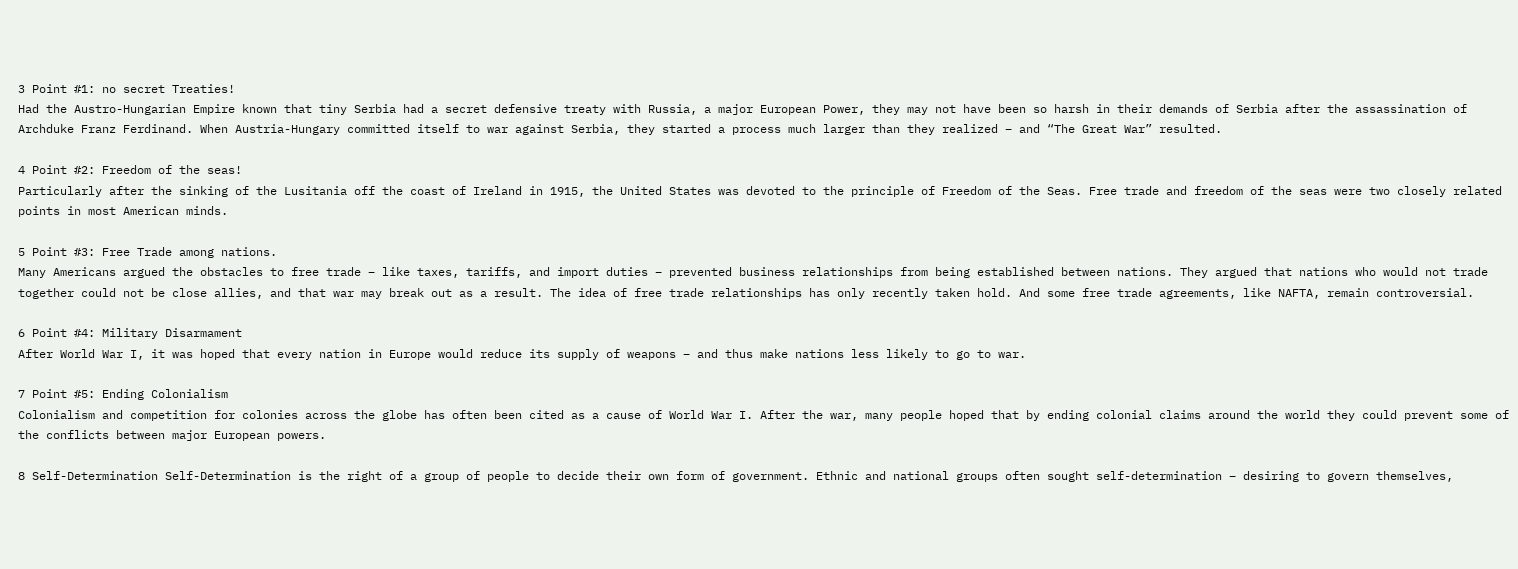3 Point #1: no secret Treaties!
Had the Austro-Hungarian Empire known that tiny Serbia had a secret defensive treaty with Russia, a major European Power, they may not have been so harsh in their demands of Serbia after the assassination of Archduke Franz Ferdinand. When Austria-Hungary committed itself to war against Serbia, they started a process much larger than they realized – and “The Great War” resulted.

4 Point #2: Freedom of the seas!
Particularly after the sinking of the Lusitania off the coast of Ireland in 1915, the United States was devoted to the principle of Freedom of the Seas. Free trade and freedom of the seas were two closely related points in most American minds.

5 Point #3: Free Trade among nations.
Many Americans argued the obstacles to free trade – like taxes, tariffs, and import duties – prevented business relationships from being established between nations. They argued that nations who would not trade together could not be close allies, and that war may break out as a result. The idea of free trade relationships has only recently taken hold. And some free trade agreements, like NAFTA, remain controversial.

6 Point #4: Military Disarmament
After World War I, it was hoped that every nation in Europe would reduce its supply of weapons – and thus make nations less likely to go to war.

7 Point #5: Ending Colonialism
Colonialism and competition for colonies across the globe has often been cited as a cause of World War I. After the war, many people hoped that by ending colonial claims around the world they could prevent some of the conflicts between major European powers.

8 Self-Determination Self-Determination is the right of a group of people to decide their own form of government. Ethnic and national groups often sought self-determination – desiring to govern themselves,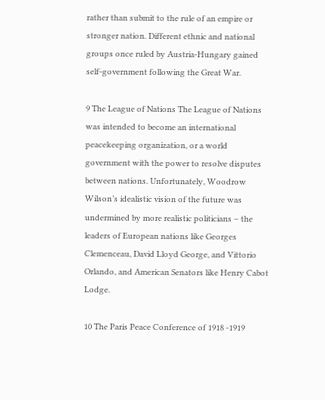rather than submit to the rule of an empire or stronger nation. Different ethnic and national groups once ruled by Austria-Hungary gained self-government following the Great War.

9 The League of Nations The League of Nations was intended to become an international peacekeeping organization, or a world government with the power to resolve disputes between nations. Unfortunately, Woodrow Wilson’s idealistic vision of the future was undermined by more realistic politicians – the leaders of European nations like Georges Clemenceau, David Lloyd George, and Vittorio Orlando, and American Senators like Henry Cabot Lodge.

10 The Paris Peace Conference of 1918 -1919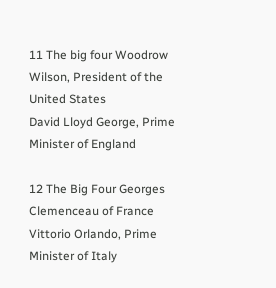11 The big four Woodrow Wilson, President of the United States
David Lloyd George, Prime Minister of England

12 The Big Four Georges Clemenceau of France
Vittorio Orlando, Prime Minister of Italy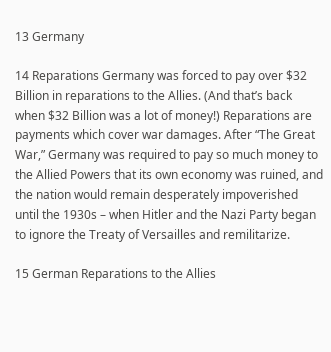13 Germany

14 Reparations Germany was forced to pay over $32 Billion in reparations to the Allies. (And that’s back when $32 Billion was a lot of money!) Reparations are payments which cover war damages. After “The Great War,” Germany was required to pay so much money to the Allied Powers that its own economy was ruined, and the nation would remain desperately impoverished until the 1930s – when Hitler and the Nazi Party began to ignore the Treaty of Versailles and remilitarize.

15 German Reparations to the Allies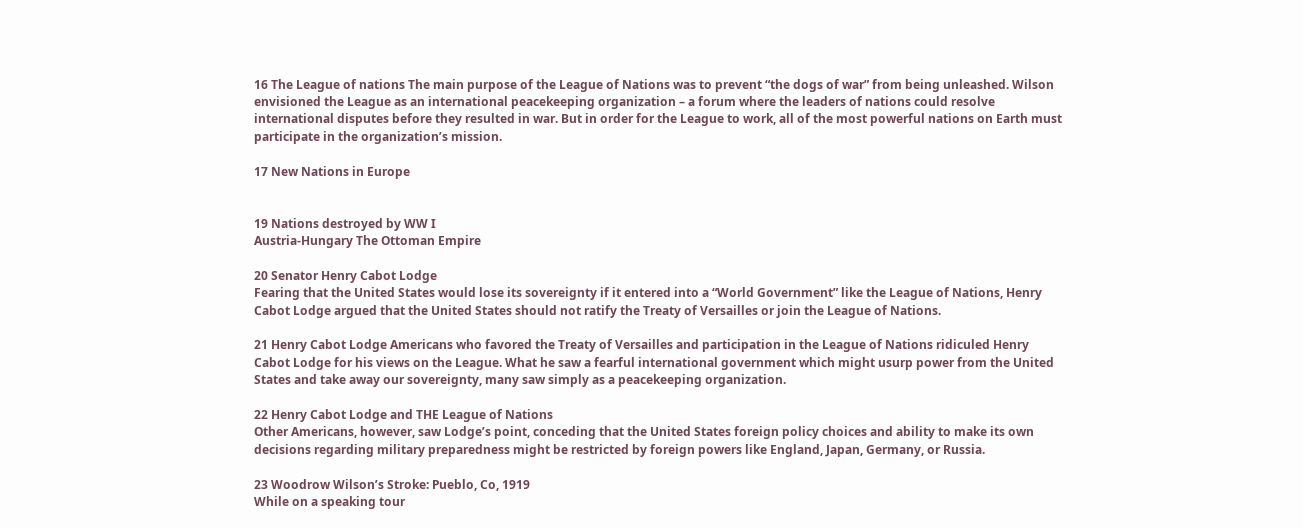16 The League of nations The main purpose of the League of Nations was to prevent “the dogs of war” from being unleashed. Wilson envisioned the League as an international peacekeeping organization – a forum where the leaders of nations could resolve international disputes before they resulted in war. But in order for the League to work, all of the most powerful nations on Earth must participate in the organization’s mission.

17 New Nations in Europe


19 Nations destroyed by WW I
Austria-Hungary The Ottoman Empire

20 Senator Henry Cabot Lodge
Fearing that the United States would lose its sovereignty if it entered into a “World Government” like the League of Nations, Henry Cabot Lodge argued that the United States should not ratify the Treaty of Versailles or join the League of Nations.

21 Henry Cabot Lodge Americans who favored the Treaty of Versailles and participation in the League of Nations ridiculed Henry Cabot Lodge for his views on the League. What he saw a fearful international government which might usurp power from the United States and take away our sovereignty, many saw simply as a peacekeeping organization.

22 Henry Cabot Lodge and THE League of Nations
Other Americans, however, saw Lodge’s point, conceding that the United States foreign policy choices and ability to make its own decisions regarding military preparedness might be restricted by foreign powers like England, Japan, Germany, or Russia.

23 Woodrow Wilson’s Stroke: Pueblo, Co, 1919
While on a speaking tour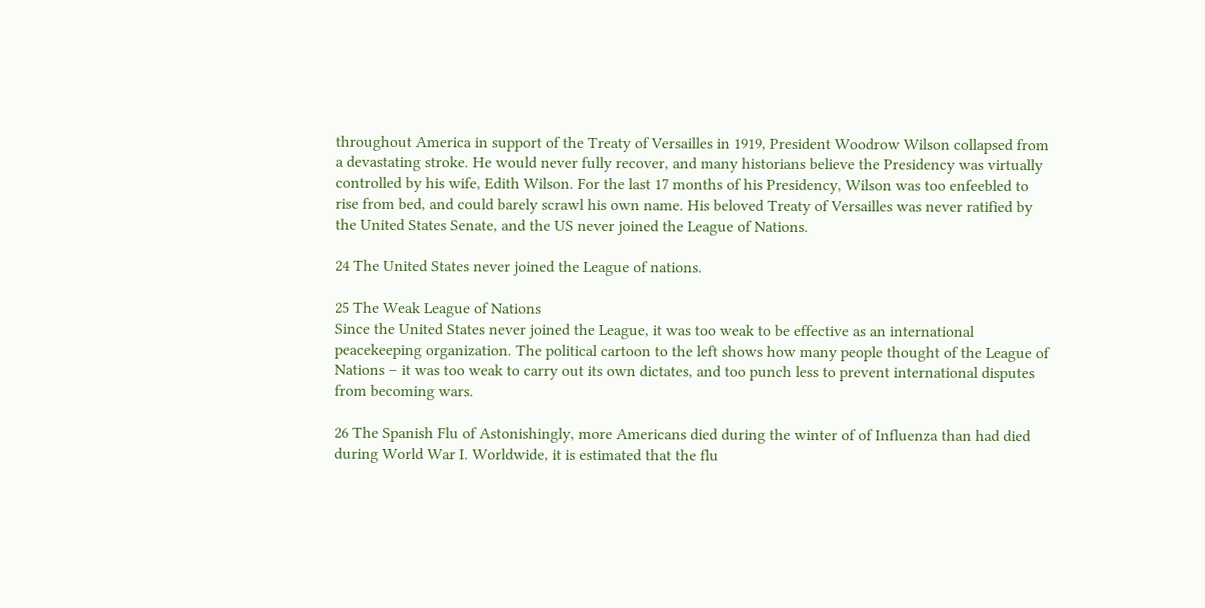throughout America in support of the Treaty of Versailles in 1919, President Woodrow Wilson collapsed from a devastating stroke. He would never fully recover, and many historians believe the Presidency was virtually controlled by his wife, Edith Wilson. For the last 17 months of his Presidency, Wilson was too enfeebled to rise from bed, and could barely scrawl his own name. His beloved Treaty of Versailles was never ratified by the United States Senate, and the US never joined the League of Nations.

24 The United States never joined the League of nations.

25 The Weak League of Nations
Since the United States never joined the League, it was too weak to be effective as an international peacekeeping organization. The political cartoon to the left shows how many people thought of the League of Nations – it was too weak to carry out its own dictates, and too punch less to prevent international disputes from becoming wars.

26 The Spanish Flu of Astonishingly, more Americans died during the winter of of Influenza than had died during World War I. Worldwide, it is estimated that the flu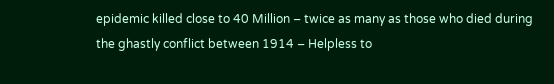epidemic killed close to 40 Million – twice as many as those who died during the ghastly conflict between 1914 – Helpless to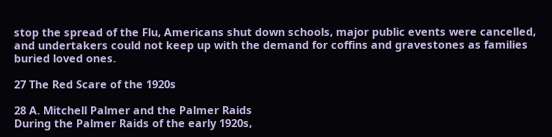stop the spread of the Flu, Americans shut down schools, major public events were cancelled, and undertakers could not keep up with the demand for coffins and gravestones as families buried loved ones.

27 The Red Scare of the 1920s

28 A. Mitchell Palmer and the Palmer Raids
During the Palmer Raids of the early 1920s,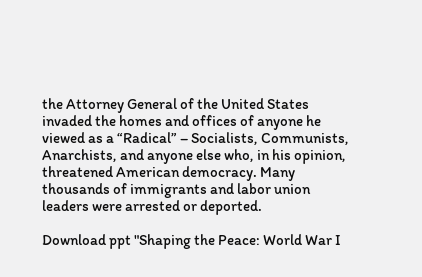the Attorney General of the United States invaded the homes and offices of anyone he viewed as a “Radical” – Socialists, Communists, Anarchists, and anyone else who, in his opinion, threatened American democracy. Many thousands of immigrants and labor union leaders were arrested or deported.

Download ppt "Shaping the Peace: World War I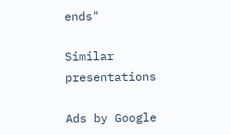ends"

Similar presentations

Ads by Google